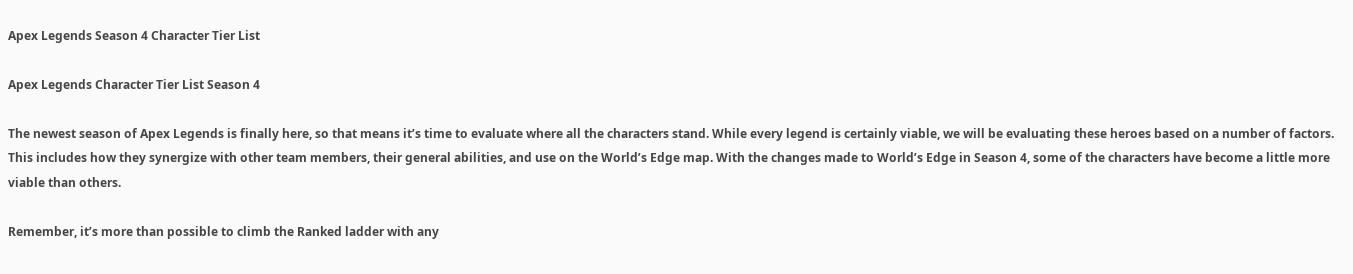Apex Legends Season 4 Character Tier List

Apex Legends Character Tier List Season 4

The newest season of Apex Legends is finally here, so that means it’s time to evaluate where all the characters stand. While every legend is certainly viable, we will be evaluating these heroes based on a number of factors. This includes how they synergize with other team members, their general abilities, and use on the World’s Edge map. With the changes made to World’s Edge in Season 4, some of the characters have become a little more viable than others.

Remember, it’s more than possible to climb the Ranked ladder with any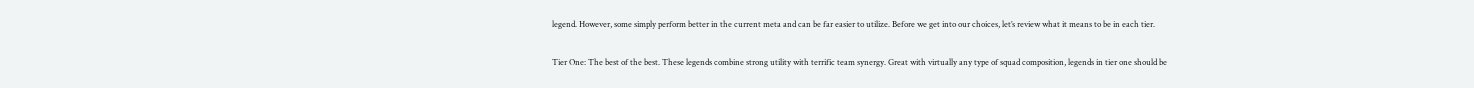legend. However, some simply perform better in the current meta and can be far easier to utilize. Before we get into our choices, let’s review what it means to be in each tier.

Tier One: The best of the best. These legends combine strong utility with terrific team synergy. Great with virtually any type of squad composition, legends in tier one should be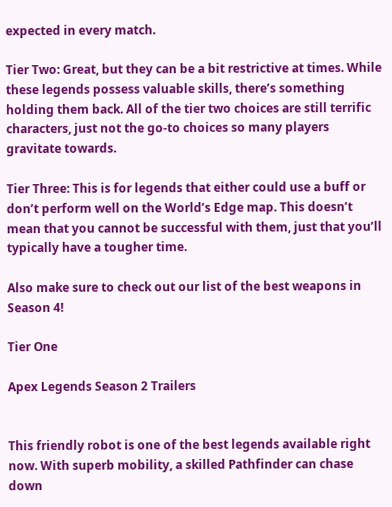expected in every match.

Tier Two: Great, but they can be a bit restrictive at times. While these legends possess valuable skills, there’s something holding them back. All of the tier two choices are still terrific characters, just not the go-to choices so many players gravitate towards.

Tier Three: This is for legends that either could use a buff or don’t perform well on the World’s Edge map. This doesn’t mean that you cannot be successful with them, just that you’ll typically have a tougher time.

Also make sure to check out our list of the best weapons in Season 4!

Tier One

Apex Legends Season 2 Trailers


This friendly robot is one of the best legends available right now. With superb mobility, a skilled Pathfinder can chase down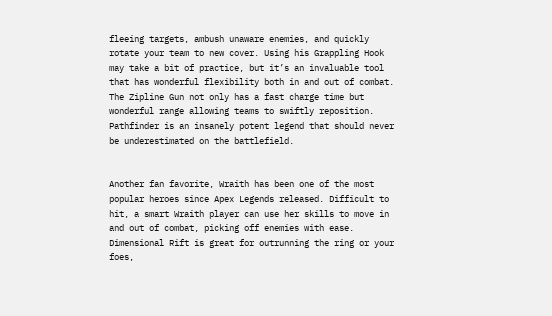fleeing targets, ambush unaware enemies, and quickly rotate your team to new cover. Using his Grappling Hook may take a bit of practice, but it’s an invaluable tool that has wonderful flexibility both in and out of combat. The Zipline Gun not only has a fast charge time but wonderful range allowing teams to swiftly reposition. Pathfinder is an insanely potent legend that should never be underestimated on the battlefield.


Another fan favorite, Wraith has been one of the most popular heroes since Apex Legends released. Difficult to hit, a smart Wraith player can use her skills to move in and out of combat, picking off enemies with ease. Dimensional Rift is great for outrunning the ring or your foes,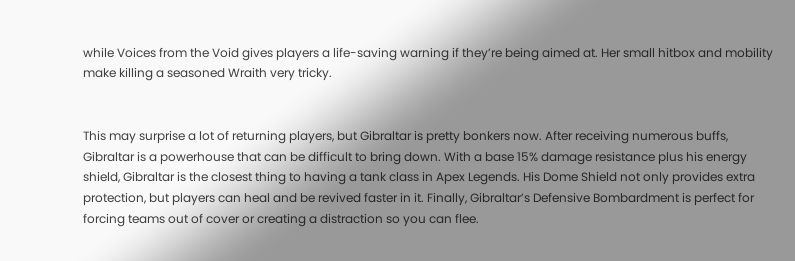while Voices from the Void gives players a life-saving warning if they’re being aimed at. Her small hitbox and mobility make killing a seasoned Wraith very tricky.


This may surprise a lot of returning players, but Gibraltar is pretty bonkers now. After receiving numerous buffs, Gibraltar is a powerhouse that can be difficult to bring down. With a base 15% damage resistance plus his energy shield, Gibraltar is the closest thing to having a tank class in Apex Legends. His Dome Shield not only provides extra protection, but players can heal and be revived faster in it. Finally, Gibraltar’s Defensive Bombardment is perfect for forcing teams out of cover or creating a distraction so you can flee.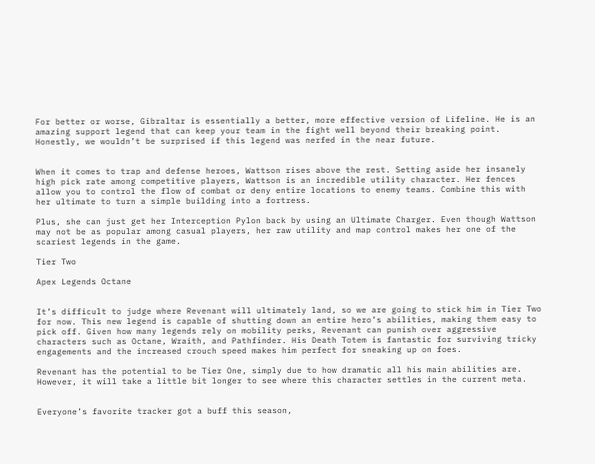For better or worse, Gibraltar is essentially a better, more effective version of Lifeline. He is an amazing support legend that can keep your team in the fight well beyond their breaking point. Honestly, we wouldn’t be surprised if this legend was nerfed in the near future.


When it comes to trap and defense heroes, Wattson rises above the rest. Setting aside her insanely high pick rate among competitive players, Wattson is an incredible utility character. Her fences allow you to control the flow of combat or deny entire locations to enemy teams. Combine this with her ultimate to turn a simple building into a fortress.

Plus, she can just get her Interception Pylon back by using an Ultimate Charger. Even though Wattson may not be as popular among casual players, her raw utility and map control makes her one of the scariest legends in the game.

Tier Two

Apex Legends Octane


It’s difficult to judge where Revenant will ultimately land, so we are going to stick him in Tier Two for now. This new legend is capable of shutting down an entire hero’s abilities, making them easy to pick off. Given how many legends rely on mobility perks, Revenant can punish over aggressive characters such as Octane, Wraith, and Pathfinder. His Death Totem is fantastic for surviving tricky engagements and the increased crouch speed makes him perfect for sneaking up on foes.

Revenant has the potential to be Tier One, simply due to how dramatic all his main abilities are. However, it will take a little bit longer to see where this character settles in the current meta.


Everyone’s favorite tracker got a buff this season,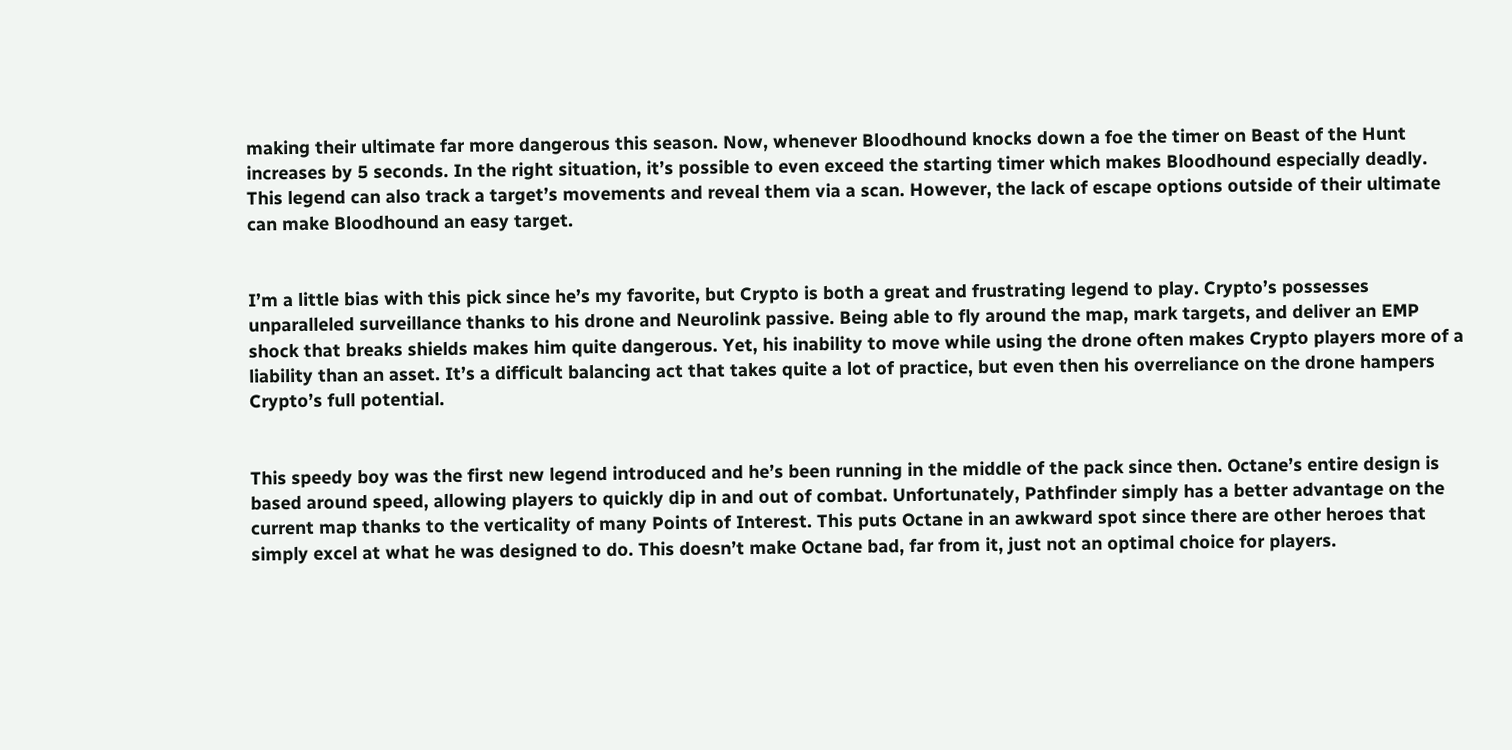making their ultimate far more dangerous this season. Now, whenever Bloodhound knocks down a foe the timer on Beast of the Hunt increases by 5 seconds. In the right situation, it’s possible to even exceed the starting timer which makes Bloodhound especially deadly. This legend can also track a target’s movements and reveal them via a scan. However, the lack of escape options outside of their ultimate can make Bloodhound an easy target.


I’m a little bias with this pick since he’s my favorite, but Crypto is both a great and frustrating legend to play. Crypto’s possesses unparalleled surveillance thanks to his drone and Neurolink passive. Being able to fly around the map, mark targets, and deliver an EMP shock that breaks shields makes him quite dangerous. Yet, his inability to move while using the drone often makes Crypto players more of a liability than an asset. It’s a difficult balancing act that takes quite a lot of practice, but even then his overreliance on the drone hampers Crypto’s full potential.


This speedy boy was the first new legend introduced and he’s been running in the middle of the pack since then. Octane’s entire design is based around speed, allowing players to quickly dip in and out of combat. Unfortunately, Pathfinder simply has a better advantage on the current map thanks to the verticality of many Points of Interest. This puts Octane in an awkward spot since there are other heroes that simply excel at what he was designed to do. This doesn’t make Octane bad, far from it, just not an optimal choice for players.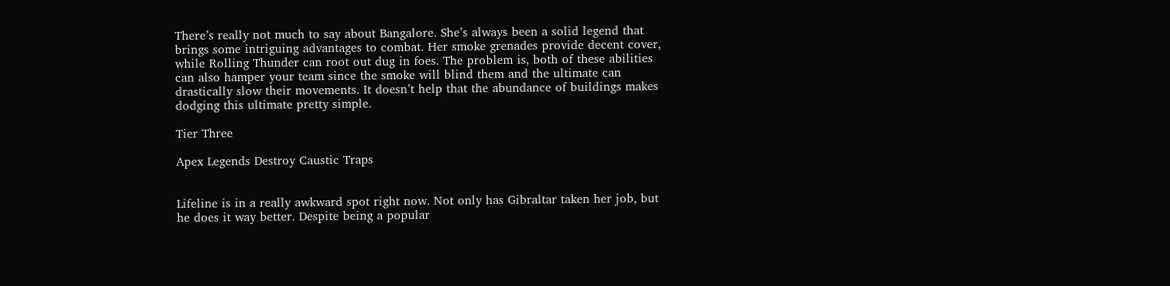There’s really not much to say about Bangalore. She’s always been a solid legend that brings some intriguing advantages to combat. Her smoke grenades provide decent cover, while Rolling Thunder can root out dug in foes. The problem is, both of these abilities can also hamper your team since the smoke will blind them and the ultimate can drastically slow their movements. It doesn’t help that the abundance of buildings makes dodging this ultimate pretty simple.

Tier Three

Apex Legends Destroy Caustic Traps


Lifeline is in a really awkward spot right now. Not only has Gibraltar taken her job, but he does it way better. Despite being a popular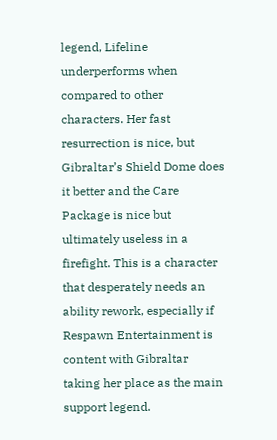legend, Lifeline underperforms when compared to other characters. Her fast resurrection is nice, but Gibraltar’s Shield Dome does it better and the Care Package is nice but ultimately useless in a firefight. This is a character that desperately needs an ability rework, especially if Respawn Entertainment is content with Gibraltar taking her place as the main support legend.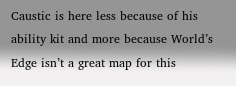Caustic is here less because of his ability kit and more because World’s Edge isn’t a great map for this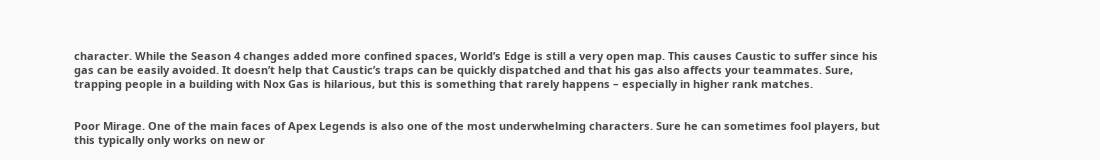character. While the Season 4 changes added more confined spaces, World’s Edge is still a very open map. This causes Caustic to suffer since his gas can be easily avoided. It doesn’t help that Caustic’s traps can be quickly dispatched and that his gas also affects your teammates. Sure, trapping people in a building with Nox Gas is hilarious, but this is something that rarely happens – especially in higher rank matches.


Poor Mirage. One of the main faces of Apex Legends is also one of the most underwhelming characters. Sure he can sometimes fool players, but this typically only works on new or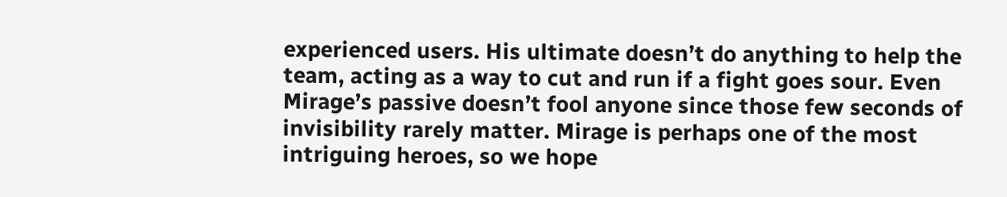experienced users. His ultimate doesn’t do anything to help the team, acting as a way to cut and run if a fight goes sour. Even Mirage’s passive doesn’t fool anyone since those few seconds of invisibility rarely matter. Mirage is perhaps one of the most intriguing heroes, so we hope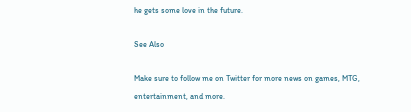he gets some love in the future.

See Also

Make sure to follow me on Twitter for more news on games, MTG, entertainment, and more.